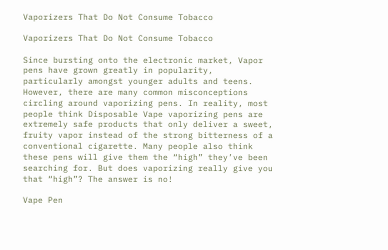Vaporizers That Do Not Consume Tobacco

Vaporizers That Do Not Consume Tobacco

Since bursting onto the electronic market, Vapor pens have grown greatly in popularity, particularly amongst younger adults and teens. However, there are many common misconceptions circling around vaporizing pens. In reality, most people think Disposable Vape vaporizing pens are extremely safe products that only deliver a sweet, fruity vapor instead of the strong bitterness of a conventional cigarette. Many people also think these pens will give them the “high” they’ve been searching for. But does vaporizing really give you that “high”? The answer is no!

Vape Pen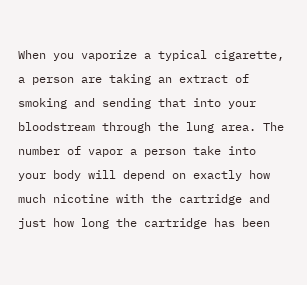When you vaporize a typical cigarette, a person are taking an extract of smoking and sending that into your bloodstream through the lung area. The number of vapor a person take into your body will depend on exactly how much nicotine with the cartridge and just how long the cartridge has been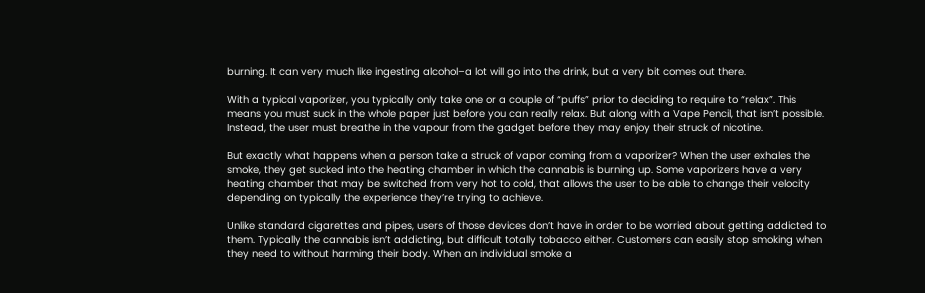burning. It can very much like ingesting alcohol–a lot will go into the drink, but a very bit comes out there.

With a typical vaporizer, you typically only take one or a couple of “puffs” prior to deciding to require to “relax”. This means you must suck in the whole paper just before you can really relax. But along with a Vape Pencil, that isn’t possible. Instead, the user must breathe in the vapour from the gadget before they may enjoy their struck of nicotine.

But exactly what happens when a person take a struck of vapor coming from a vaporizer? When the user exhales the smoke, they get sucked into the heating chamber in which the cannabis is burning up. Some vaporizers have a very heating chamber that may be switched from very hot to cold, that allows the user to be able to change their velocity depending on typically the experience they’re trying to achieve.

Unlike standard cigarettes and pipes, users of those devices don’t have in order to be worried about getting addicted to them. Typically the cannabis isn’t addicting, but difficult totally tobacco either. Customers can easily stop smoking when they need to without harming their body. When an individual smoke a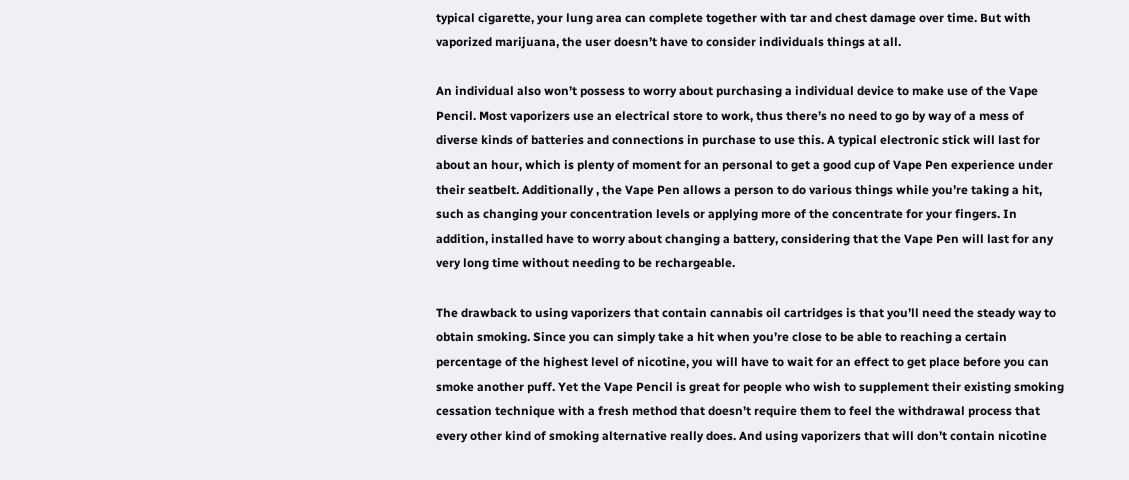typical cigarette, your lung area can complete together with tar and chest damage over time. But with vaporized marijuana, the user doesn’t have to consider individuals things at all.

An individual also won’t possess to worry about purchasing a individual device to make use of the Vape Pencil. Most vaporizers use an electrical store to work, thus there’s no need to go by way of a mess of diverse kinds of batteries and connections in purchase to use this. A typical electronic stick will last for about an hour, which is plenty of moment for an personal to get a good cup of Vape Pen experience under their seatbelt. Additionally , the Vape Pen allows a person to do various things while you’re taking a hit, such as changing your concentration levels or applying more of the concentrate for your fingers. In addition, installed have to worry about changing a battery, considering that the Vape Pen will last for any very long time without needing to be rechargeable.

The drawback to using vaporizers that contain cannabis oil cartridges is that you’ll need the steady way to obtain smoking. Since you can simply take a hit when you’re close to be able to reaching a certain percentage of the highest level of nicotine, you will have to wait for an effect to get place before you can smoke another puff. Yet the Vape Pencil is great for people who wish to supplement their existing smoking cessation technique with a fresh method that doesn’t require them to feel the withdrawal process that every other kind of smoking alternative really does. And using vaporizers that will don’t contain nicotine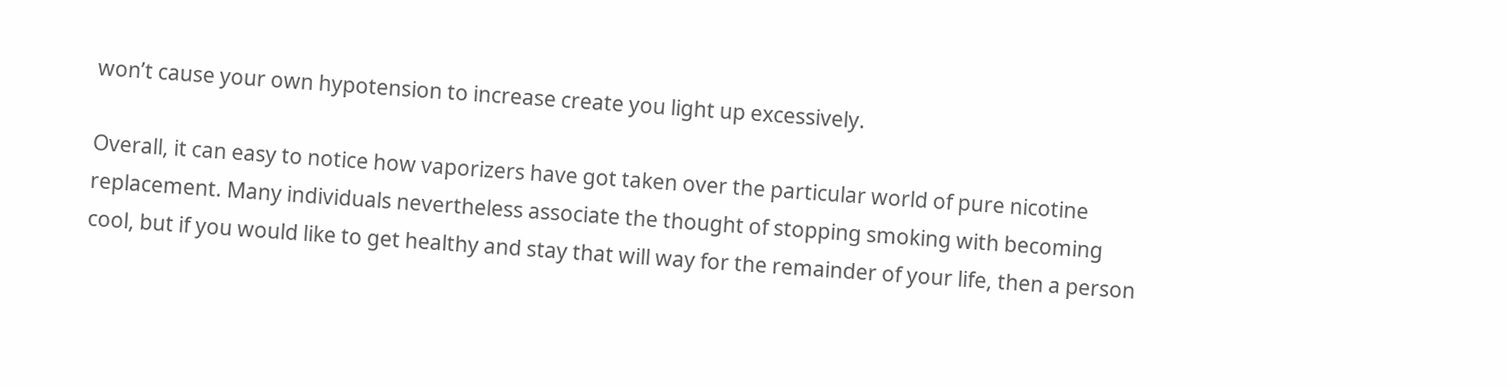won’t cause your own hypotension to increase create you light up excessively.

Overall, it can easy to notice how vaporizers have got taken over the particular world of pure nicotine replacement. Many individuals nevertheless associate the thought of stopping smoking with becoming cool, but if you would like to get healthy and stay that will way for the remainder of your life, then a person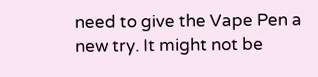need to give the Vape Pen a new try. It might not be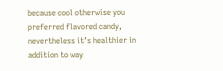because cool otherwise you preferred flavored candy, nevertheless it’s healthier in addition to way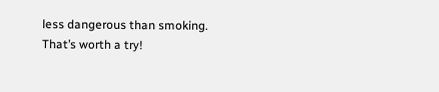less dangerous than smoking. That’s worth a try!